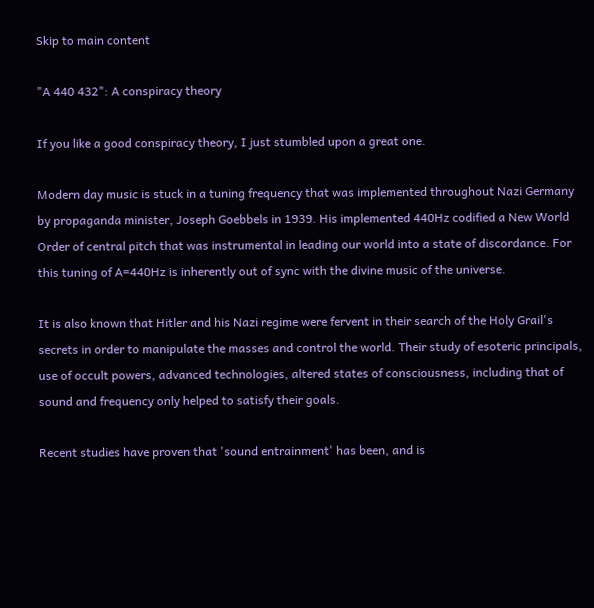Skip to main content

"A 440 432": A conspiracy theory

If you like a good conspiracy theory, I just stumbled upon a great one.

Modern day music is stuck in a tuning frequency that was implemented throughout Nazi Germany by propaganda minister, Joseph Goebbels in 1939. His implemented 440Hz codified a New World Order of central pitch that was instrumental in leading our world into a state of discordance. For this tuning of A=440Hz is inherently out of sync with the divine music of the universe.

It is also known that Hitler and his Nazi regime were fervent in their search of the Holy Grail's secrets in order to manipulate the masses and control the world. Their study of esoteric principals, use of occult powers, advanced technologies, altered states of consciousness, including that of sound and frequency only helped to satisfy their goals.

Recent studies have proven that 'sound entrainment' has been, and is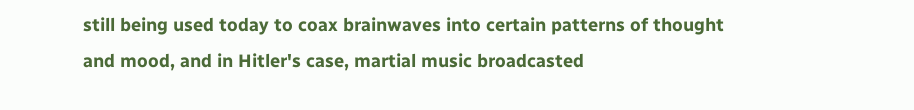still being used today to coax brainwaves into certain patterns of thought and mood, and in Hitler's case, martial music broadcasted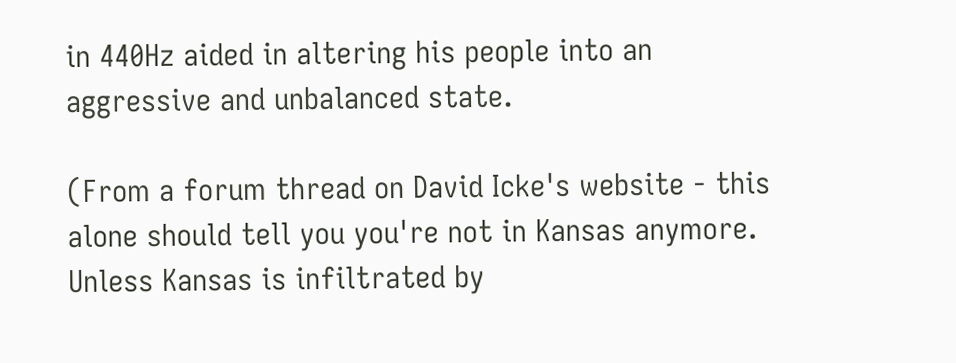in 440Hz aided in altering his people into an aggressive and unbalanced state.

(From a forum thread on David Icke's website - this alone should tell you you're not in Kansas anymore. Unless Kansas is infiltrated by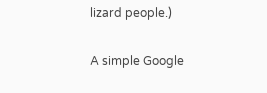lizard people.)

A simple Google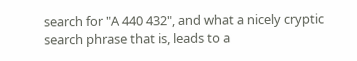search for "A 440 432", and what a nicely cryptic search phrase that is, leads to a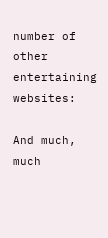number of other entertaining websites:

And much, much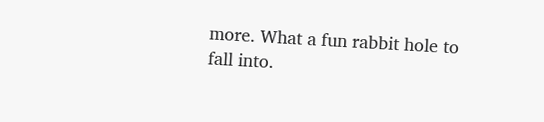more. What a fun rabbit hole to fall into.